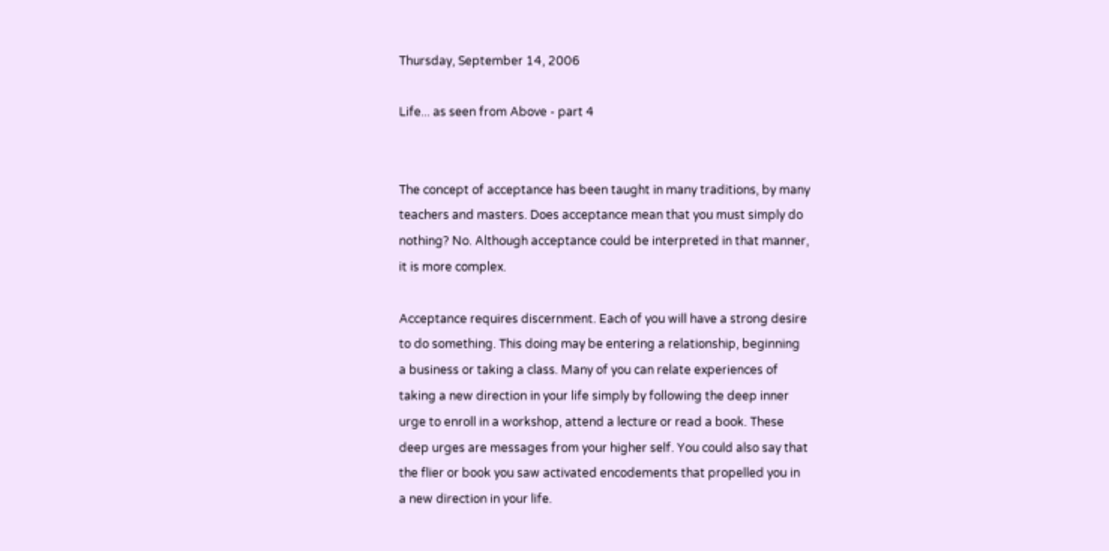Thursday, September 14, 2006

Life... as seen from Above - part 4


The concept of acceptance has been taught in many traditions, by many
teachers and masters. Does acceptance mean that you must simply do
nothing? No. Although acceptance could be interpreted in that manner,
it is more complex.

Acceptance requires discernment. Each of you will have a strong desire
to do something. This doing may be entering a relationship, beginning
a business or taking a class. Many of you can relate experiences of
taking a new direction in your life simply by following the deep inner
urge to enroll in a workshop, attend a lecture or read a book. These
deep urges are messages from your higher self. You could also say that
the flier or book you saw activated encodements that propelled you in
a new direction in your life.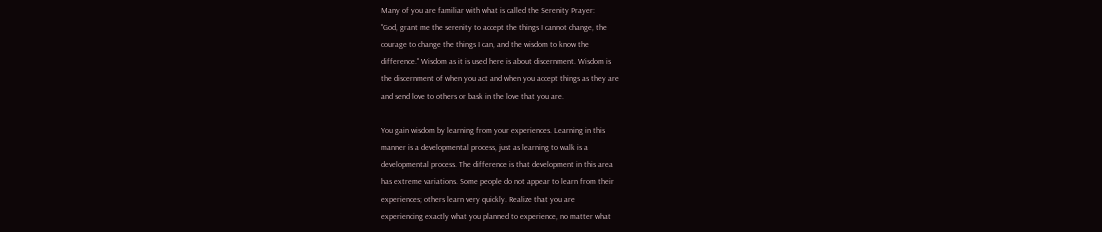Many of you are familiar with what is called the Serenity Prayer:
"God, grant me the serenity to accept the things I cannot change, the
courage to change the things I can, and the wisdom to know the
difference." Wisdom as it is used here is about discernment. Wisdom is
the discernment of when you act and when you accept things as they are
and send love to others or bask in the love that you are.

You gain wisdom by learning from your experiences. Learning in this
manner is a developmental process, just as learning to walk is a
developmental process. The difference is that development in this area
has extreme variations. Some people do not appear to learn from their
experiences; others learn very quickly. Realize that you are
experiencing exactly what you planned to experience, no matter what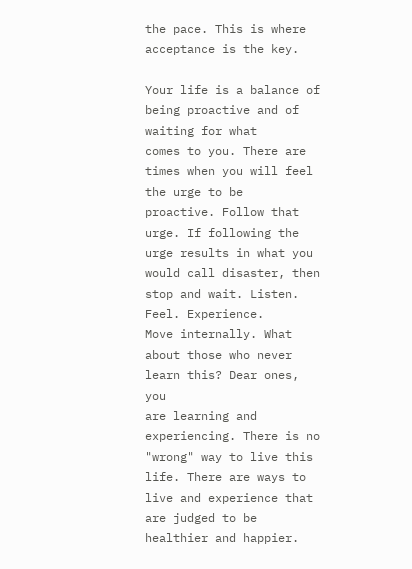the pace. This is where acceptance is the key.

Your life is a balance of being proactive and of waiting for what
comes to you. There are times when you will feel the urge to be
proactive. Follow that urge. If following the urge results in what you
would call disaster, then stop and wait. Listen. Feel. Experience.
Move internally. What about those who never learn this? Dear ones, you
are learning and experiencing. There is no "wrong" way to live this
life. There are ways to live and experience that are judged to be
healthier and happier.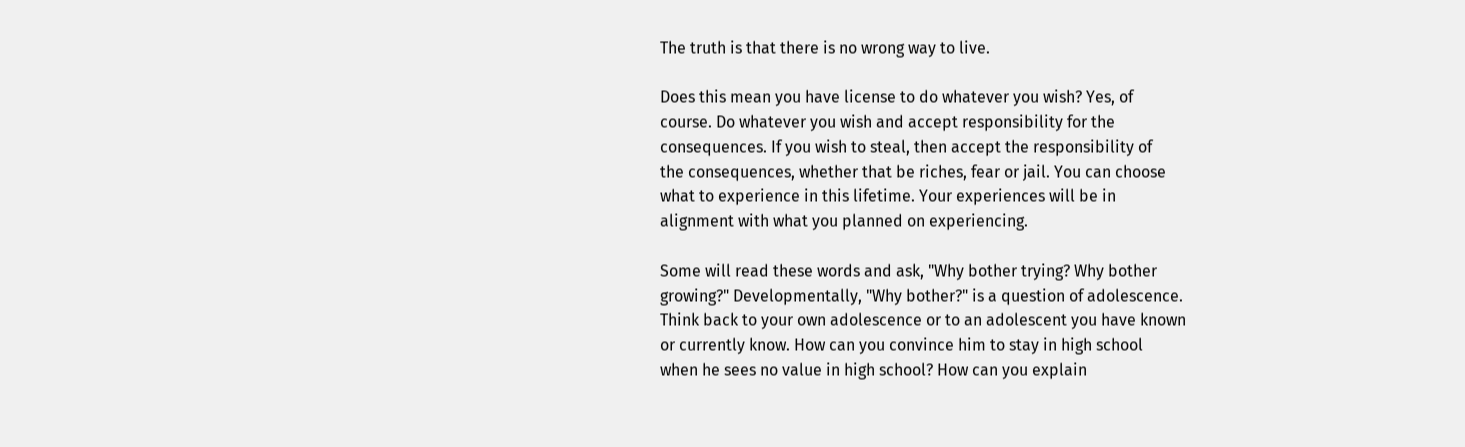The truth is that there is no wrong way to live.

Does this mean you have license to do whatever you wish? Yes, of
course. Do whatever you wish and accept responsibility for the
consequences. If you wish to steal, then accept the responsibility of
the consequences, whether that be riches, fear or jail. You can choose
what to experience in this lifetime. Your experiences will be in
alignment with what you planned on experiencing.

Some will read these words and ask, "Why bother trying? Why bother
growing?" Developmentally, "Why bother?" is a question of adolescence.
Think back to your own adolescence or to an adolescent you have known
or currently know. How can you convince him to stay in high school
when he sees no value in high school? How can you explain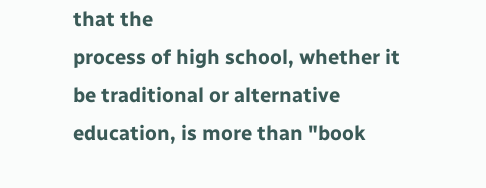that the
process of high school, whether it be traditional or alternative
education, is more than "book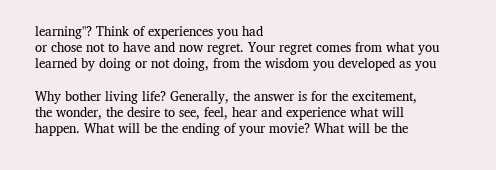learning"? Think of experiences you had
or chose not to have and now regret. Your regret comes from what you
learned by doing or not doing, from the wisdom you developed as you

Why bother living life? Generally, the answer is for the excitement,
the wonder, the desire to see, feel, hear and experience what will
happen. What will be the ending of your movie? What will be the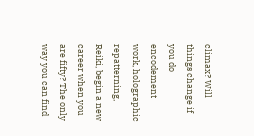climax? Will things change if you do encodement work, holographic
repatterning, Reiki, begin a new career when you are fifty? The only
way you can find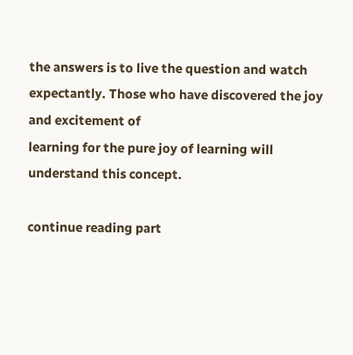the answers is to live the question and watch
expectantly. Those who have discovered the joy and excitement of
learning for the pure joy of learning will understand this concept.

continue reading part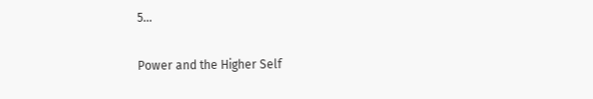5...

Power and the Higher Self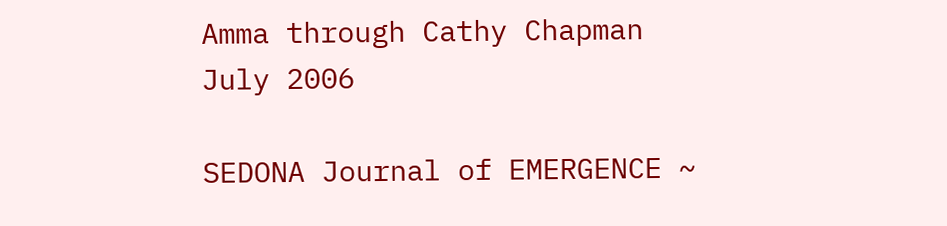Amma through Cathy Chapman
July 2006

SEDONA Journal of EMERGENCE ~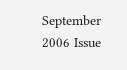September 2006 Issue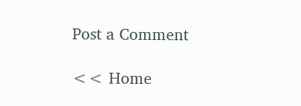Post a Comment

<< Home